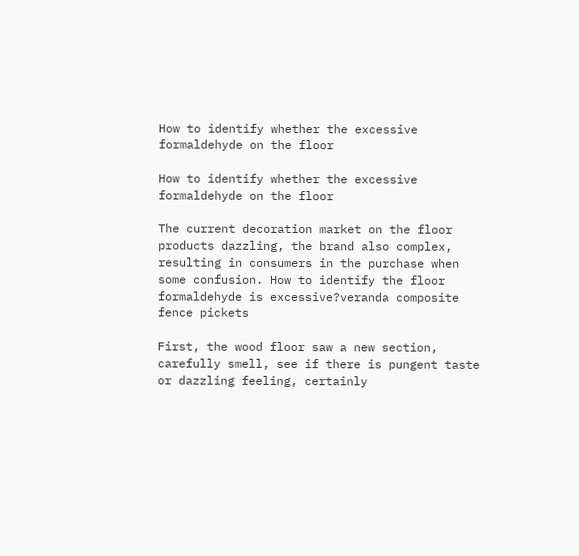How to identify whether the excessive formaldehyde on the floor

How to identify whether the excessive formaldehyde on the floor

The current decoration market on the floor products dazzling, the brand also complex, resulting in consumers in the purchase when some confusion. How to identify the floor formaldehyde is excessive?veranda composite fence pickets

First, the wood floor saw a new section, carefully smell, see if there is pungent taste or dazzling feeling, certainly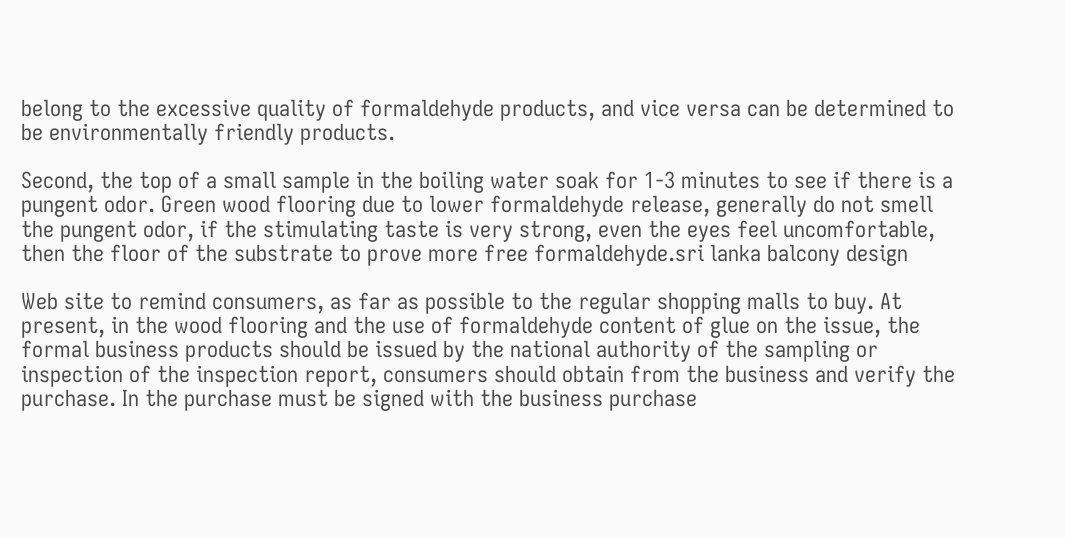belong to the excessive quality of formaldehyde products, and vice versa can be determined to be environmentally friendly products.

Second, the top of a small sample in the boiling water soak for 1-3 minutes to see if there is a pungent odor. Green wood flooring due to lower formaldehyde release, generally do not smell the pungent odor, if the stimulating taste is very strong, even the eyes feel uncomfortable, then the floor of the substrate to prove more free formaldehyde.sri lanka balcony design

Web site to remind consumers, as far as possible to the regular shopping malls to buy. At present, in the wood flooring and the use of formaldehyde content of glue on the issue, the formal business products should be issued by the national authority of the sampling or inspection of the inspection report, consumers should obtain from the business and verify the purchase. In the purchase must be signed with the business purchase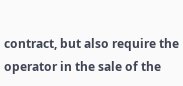contract, but also require the operator in the sale of the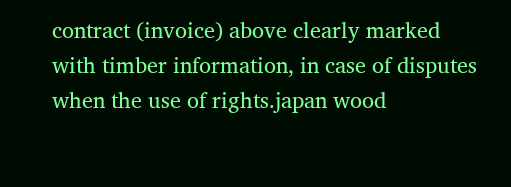contract (invoice) above clearly marked with timber information, in case of disputes when the use of rights.japan wood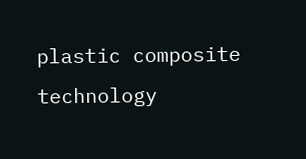plastic composite technology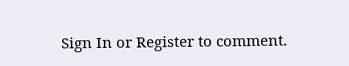Sign In or Register to comment.